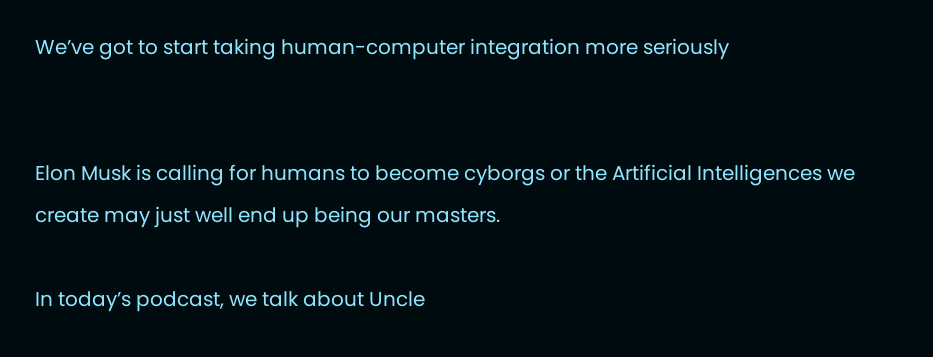We’ve got to start taking human-computer integration more seriously


Elon Musk is calling for humans to become cyborgs or the Artificial Intelligences we create may just well end up being our masters.

In today’s podcast, we talk about Uncle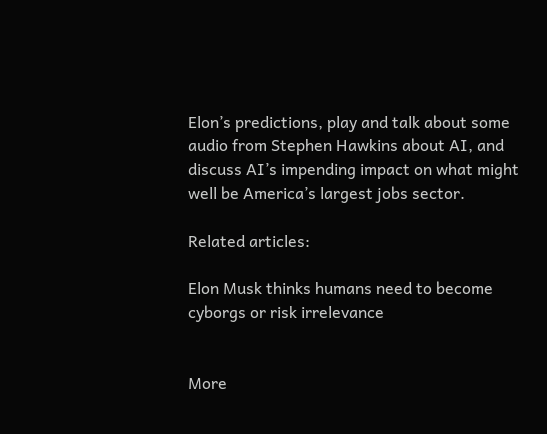Elon’s predictions, play and talk about some audio from Stephen Hawkins about AI, and discuss AI’s impending impact on what might well be America’s largest jobs sector.

Related articles:

Elon Musk thinks humans need to become cyborgs or risk irrelevance


More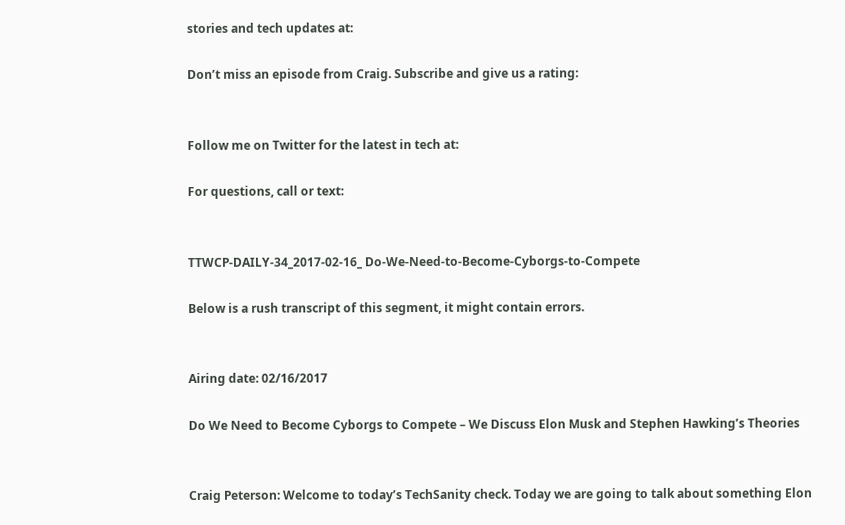stories and tech updates at:

Don’t miss an episode from Craig. Subscribe and give us a rating:


Follow me on Twitter for the latest in tech at:

For questions, call or text:


TTWCP-DAILY-34_2017-02-16_ Do-We-Need-to-Become-Cyborgs-to-Compete

Below is a rush transcript of this segment, it might contain errors.


Airing date: 02/16/2017

Do We Need to Become Cyborgs to Compete – We Discuss Elon Musk and Stephen Hawking’s Theories


Craig Peterson: Welcome to today’s TechSanity check. Today we are going to talk about something Elon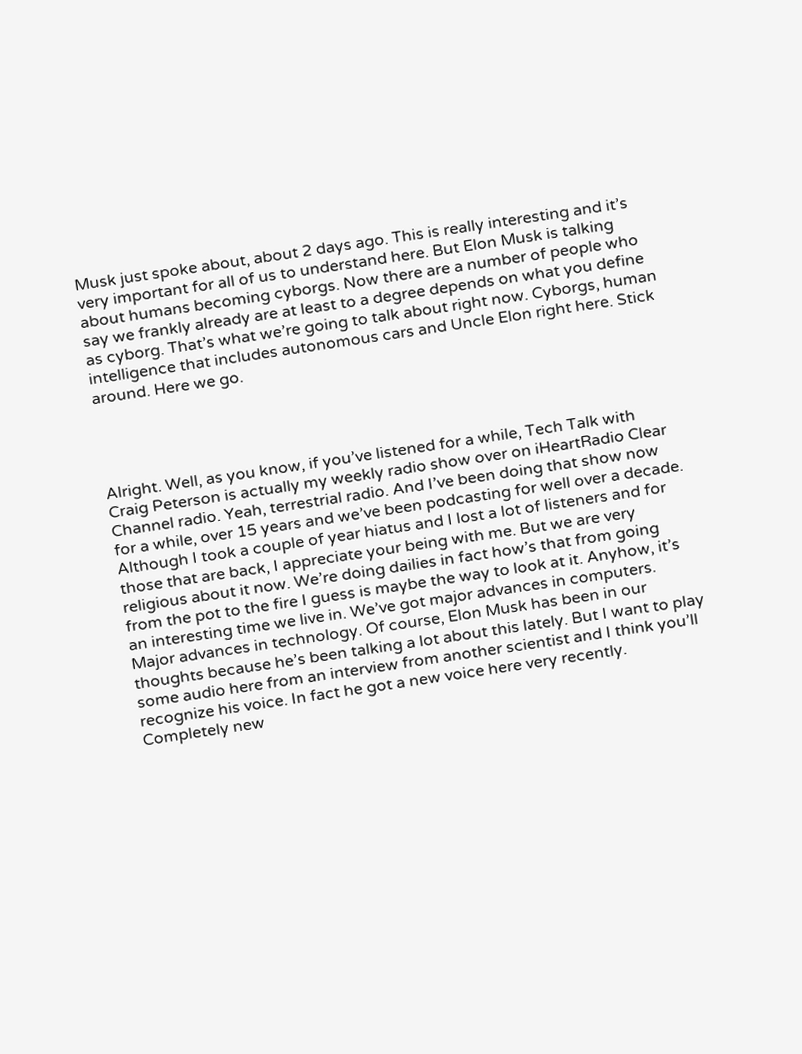Musk just spoke about, about 2 days ago. This is really interesting and it’s very important for all of us to understand here. But Elon Musk is talking about humans becoming cyborgs. Now there are a number of people who say we frankly already are at least to a degree depends on what you define as cyborg. That’s what we’re going to talk about right now. Cyborgs, human intelligence that includes autonomous cars and Uncle Elon right here. Stick around. Here we go.




Alright. Well, as you know, if you’ve listened for a while, Tech Talk with Craig Peterson is actually my weekly radio show over on iHeartRadio Clear Channel radio. Yeah, terrestrial radio. And I’ve been doing that show now for a while, over 15 years and we’ve been podcasting for well over a decade. Although I took a couple of year hiatus and I lost a lot of listeners and for those that are back, I appreciate your being with me. But we are very religious about it now. We’re doing dailies in fact how’s that from going from the pot to the fire I guess is maybe the way to look at it. Anyhow, it’s an interesting time we live in. We’ve got major advances in computers. Major advances in technology. Of course, Elon Musk has been in our thoughts because he’s been talking a lot about this lately. But I want to play some audio here from an interview from another scientist and I think you’ll recognize his voice. In fact he got a new voice here very recently. Completely new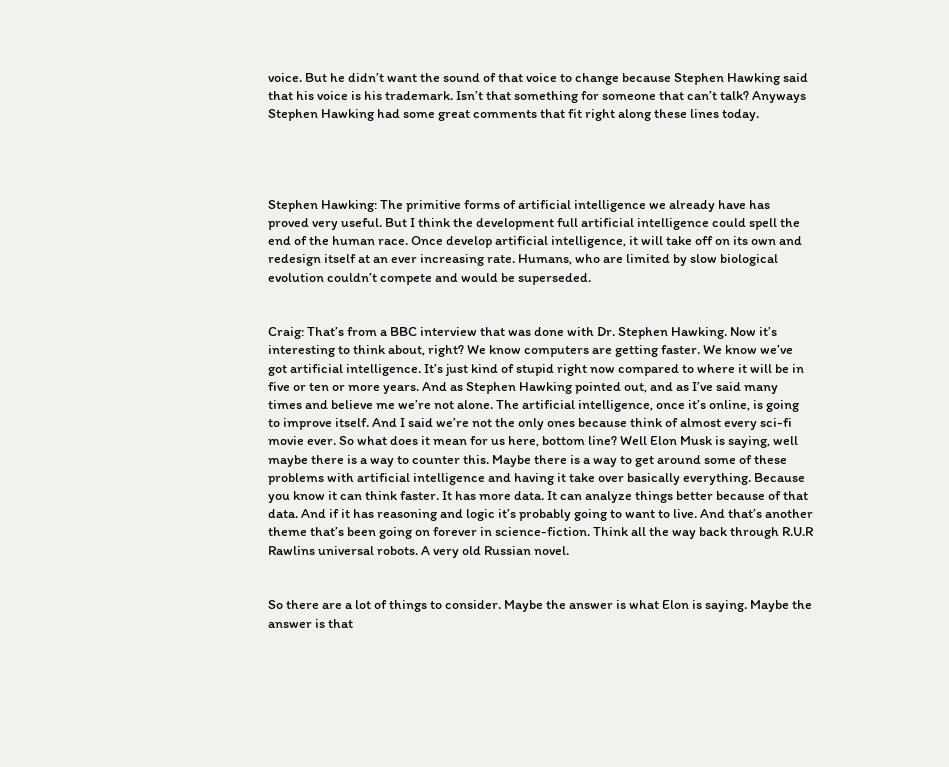voice. But he didn’t want the sound of that voice to change because Stephen Hawking said that his voice is his trademark. Isn’t that something for someone that can’t talk? Anyways Stephen Hawking had some great comments that fit right along these lines today.




Stephen Hawking: The primitive forms of artificial intelligence we already have has proved very useful. But I think the development full artificial intelligence could spell the end of the human race. Once develop artificial intelligence, it will take off on its own and redesign itself at an ever increasing rate. Humans, who are limited by slow biological evolution couldn’t compete and would be superseded.


Craig: That’s from a BBC interview that was done with Dr. Stephen Hawking. Now it’s interesting to think about, right? We know computers are getting faster. We know we’ve got artificial intelligence. It’s just kind of stupid right now compared to where it will be in five or ten or more years. And as Stephen Hawking pointed out, and as I’ve said many times and believe me we’re not alone. The artificial intelligence, once it’s online, is going to improve itself. And I said we’re not the only ones because think of almost every sci-fi movie ever. So what does it mean for us here, bottom line? Well Elon Musk is saying, well maybe there is a way to counter this. Maybe there is a way to get around some of these problems with artificial intelligence and having it take over basically everything. Because you know it can think faster. It has more data. It can analyze things better because of that data. And if it has reasoning and logic it’s probably going to want to live. And that’s another theme that’s been going on forever in science-fiction. Think all the way back through R.U.R Rawlins universal robots. A very old Russian novel.


So there are a lot of things to consider. Maybe the answer is what Elon is saying. Maybe the answer is that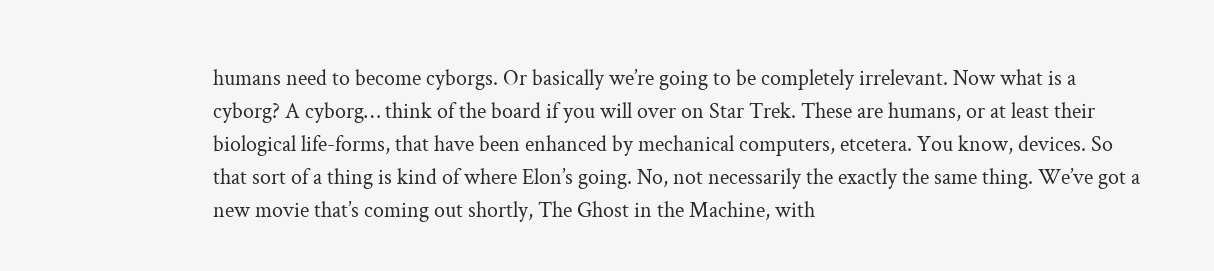humans need to become cyborgs. Or basically we’re going to be completely irrelevant. Now what is a cyborg? A cyborg… think of the board if you will over on Star Trek. These are humans, or at least their biological life-forms, that have been enhanced by mechanical computers, etcetera. You know, devices. So that sort of a thing is kind of where Elon’s going. No, not necessarily the exactly the same thing. We’ve got a new movie that’s coming out shortly, The Ghost in the Machine, with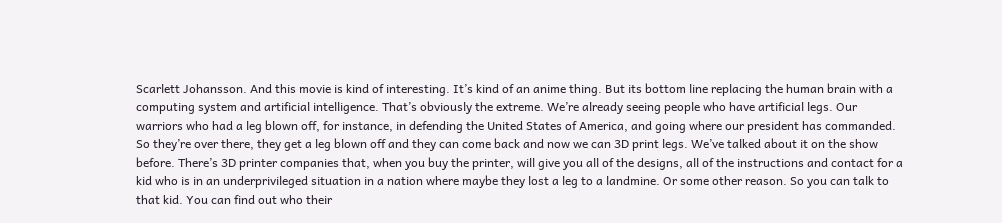Scarlett Johansson. And this movie is kind of interesting. It’s kind of an anime thing. But its bottom line replacing the human brain with a computing system and artificial intelligence. That’s obviously the extreme. We’re already seeing people who have artificial legs. Our warriors who had a leg blown off, for instance, in defending the United States of America, and going where our president has commanded. So they’re over there, they get a leg blown off and they can come back and now we can 3D print legs. We’ve talked about it on the show before. There’s 3D printer companies that, when you buy the printer, will give you all of the designs, all of the instructions and contact for a kid who is in an underprivileged situation in a nation where maybe they lost a leg to a landmine. Or some other reason. So you can talk to that kid. You can find out who their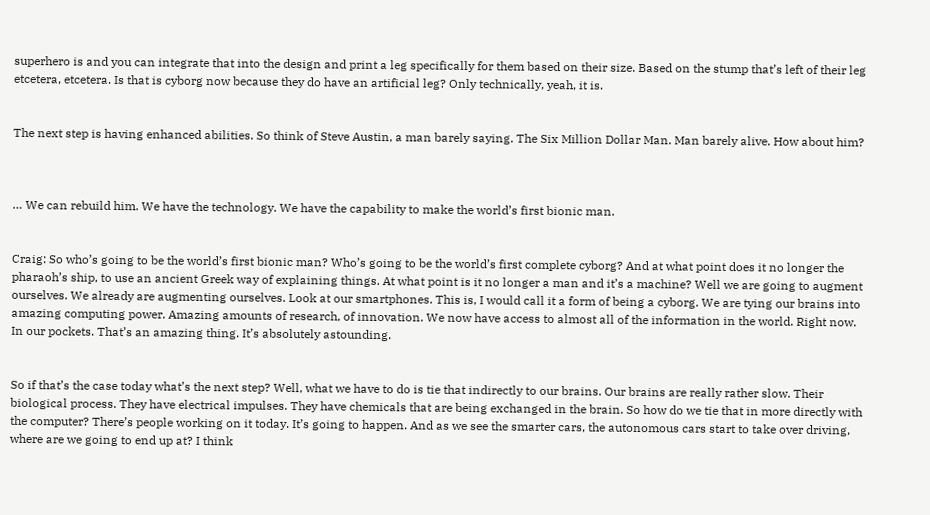superhero is and you can integrate that into the design and print a leg specifically for them based on their size. Based on the stump that’s left of their leg etcetera, etcetera. Is that is cyborg now because they do have an artificial leg? Only technically, yeah, it is.


The next step is having enhanced abilities. So think of Steve Austin, a man barely saying. The Six Million Dollar Man. Man barely alive. How about him?



… We can rebuild him. We have the technology. We have the capability to make the world’s first bionic man.


Craig: So who’s going to be the world’s first bionic man? Who’s going to be the world’s first complete cyborg? And at what point does it no longer the pharaoh’s ship, to use an ancient Greek way of explaining things. At what point is it no longer a man and it’s a machine? Well we are going to augment ourselves. We already are augmenting ourselves. Look at our smartphones. This is, I would call it a form of being a cyborg. We are tying our brains into amazing computing power. Amazing amounts of research, of innovation. We now have access to almost all of the information in the world. Right now. In our pockets. That’s an amazing thing. It’s absolutely astounding.


So if that’s the case today what’s the next step? Well, what we have to do is tie that indirectly to our brains. Our brains are really rather slow. Their biological process. They have electrical impulses. They have chemicals that are being exchanged in the brain. So how do we tie that in more directly with the computer? There’s people working on it today. It’s going to happen. And as we see the smarter cars, the autonomous cars start to take over driving, where are we going to end up at? I think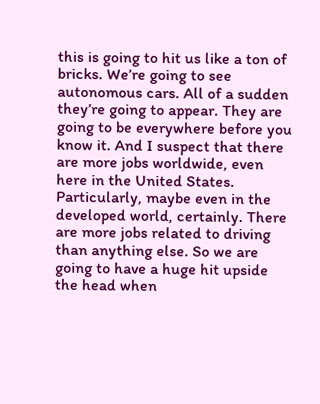this is going to hit us like a ton of bricks. We’re going to see autonomous cars. All of a sudden they’re going to appear. They are going to be everywhere before you know it. And I suspect that there are more jobs worldwide, even here in the United States. Particularly, maybe even in the developed world, certainly. There are more jobs related to driving than anything else. So we are going to have a huge hit upside the head when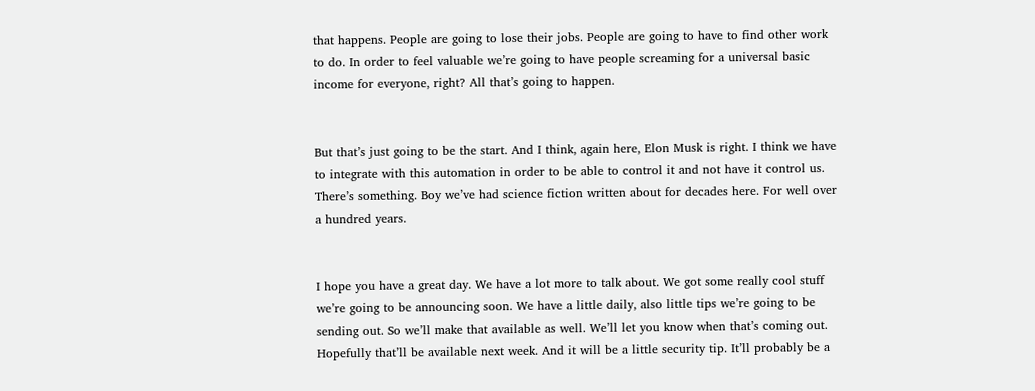that happens. People are going to lose their jobs. People are going to have to find other work to do. In order to feel valuable we’re going to have people screaming for a universal basic income for everyone, right? All that’s going to happen.


But that’s just going to be the start. And I think, again here, Elon Musk is right. I think we have to integrate with this automation in order to be able to control it and not have it control us. There’s something. Boy we’ve had science fiction written about for decades here. For well over a hundred years.


I hope you have a great day. We have a lot more to talk about. We got some really cool stuff we’re going to be announcing soon. We have a little daily, also little tips we’re going to be sending out. So we’ll make that available as well. We’ll let you know when that’s coming out. Hopefully that’ll be available next week. And it will be a little security tip. It’ll probably be a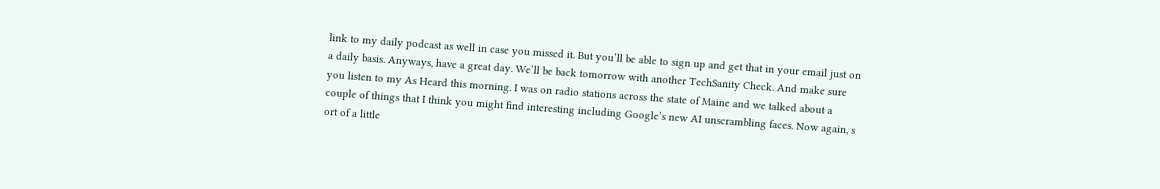link to my daily podcast as well in case you missed it. But you’ll be able to sign up and get that in your email just on a daily basis. Anyways, have a great day. We’ll be back tomorrow with another TechSanity Check. And make sure you listen to my As Heard this morning. I was on radio stations across the state of Maine and we talked about a couple of things that I think you might find interesting including Google’s new AI unscrambling faces. Now again, s ort of a little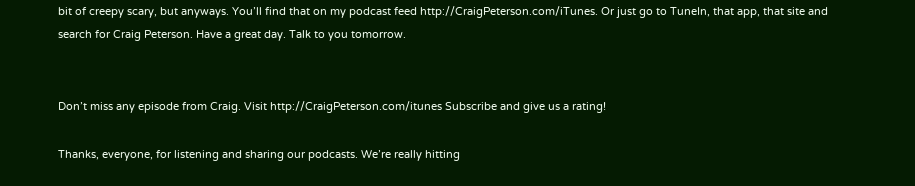bit of creepy scary, but anyways. You’ll find that on my podcast feed http://CraigPeterson.com/iTunes. Or just go to TuneIn, that app, that site and search for Craig Peterson. Have a great day. Talk to you tomorrow.


Don’t miss any episode from Craig. Visit http://CraigPeterson.com/itunes Subscribe and give us a rating!

Thanks, everyone, for listening and sharing our podcasts. We’re really hitting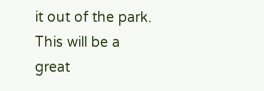it out of the park. This will be a great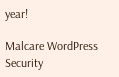year!

Malcare WordPress Security